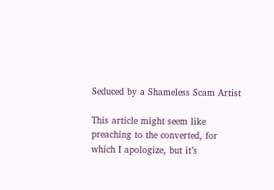Seduced by a Shameless Scam Artist

This article might seem like preaching to the converted, for which I apologize, but it’s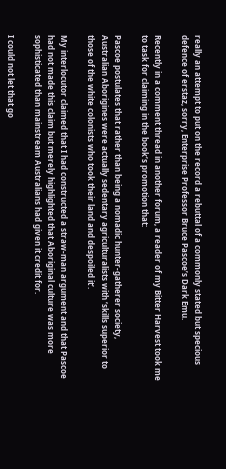really an attempt to put on the record a rebuttal of a commonly stated but specious defence of erstaz, sorry, Enterprise Professor Bruce Pascoe’s Dark Emu.

Recently in a comment thread in another forum, a reader of my Bitter Harvest took me to task for claiming in the book’s promotion that:

Pascoe postulates that rather than being a nomadic hunter-gatherer society, Australian Aborigines were actually sedentary agriculturalists with ‘skills superior to those of the white colonists who took their land and despoiled it’.

My interlocutor claimed that I had constructed a straw-man argument and that Pascoe had not made this claim but merely highlighted that Aboriginal culture was more sophisticated than mainstream Australians had given it credit for.

I could not let that go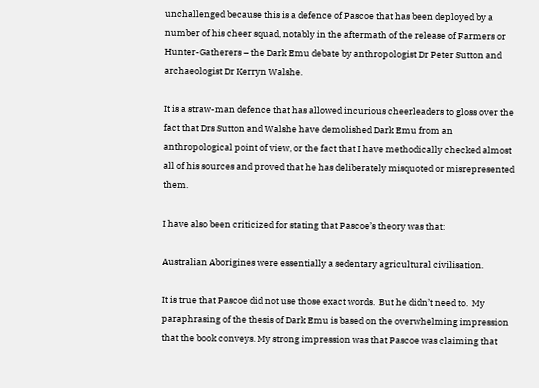unchallenged because this is a defence of Pascoe that has been deployed by a number of his cheer squad, notably in the aftermath of the release of Farmers or Hunter-Gatherers – the Dark Emu debate by anthropologist Dr Peter Sutton and archaeologist Dr Kerryn Walshe.

It is a straw-man defence that has allowed incurious cheerleaders to gloss over the fact that Drs Sutton and Walshe have demolished Dark Emu from an anthropological point of view, or the fact that I have methodically checked almost all of his sources and proved that he has deliberately misquoted or misrepresented them.

I have also been criticized for stating that Pascoe’s theory was that:

Australian Aborigines were essentially a sedentary agricultural civilisation.

It is true that Pascoe did not use those exact words.  But he didn’t need to.  My paraphrasing of the thesis of Dark Emu is based on the overwhelming impression that the book conveys. My strong impression was that Pascoe was claiming that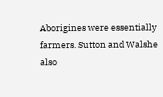Aborigines were essentially farmers. Sutton and Walshe also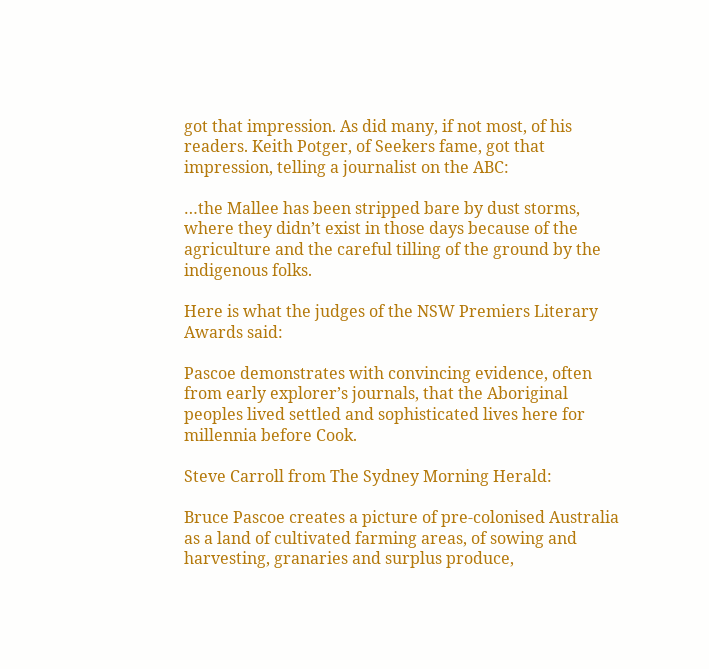got that impression. As did many, if not most, of his readers. Keith Potger, of Seekers fame, got that impression, telling a journalist on the ABC:

…the Mallee has been stripped bare by dust storms, where they didn’t exist in those days because of the agriculture and the careful tilling of the ground by the indigenous folks.

Here is what the judges of the NSW Premiers Literary Awards said:

Pascoe demonstrates with convincing evidence, often from early explorer’s journals, that the Aboriginal peoples lived settled and sophisticated lives here for millennia before Cook.

Steve Carroll from The Sydney Morning Herald:

Bruce Pascoe creates a picture of pre-colonised Australia as a land of cultivated farming areas, of sowing and harvesting, granaries and surplus produce,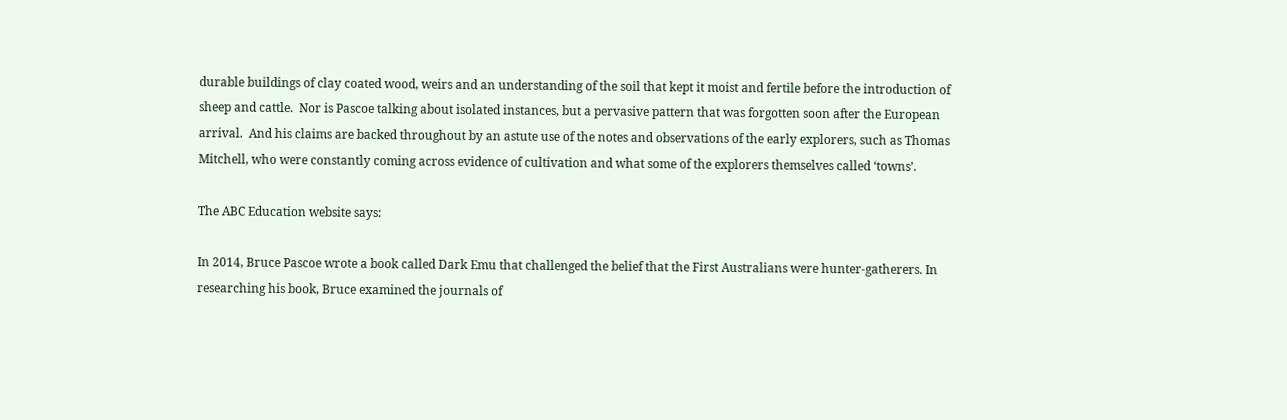durable buildings of clay coated wood, weirs and an understanding of the soil that kept it moist and fertile before the introduction of sheep and cattle.  Nor is Pascoe talking about isolated instances, but a pervasive pattern that was forgotten soon after the European arrival.  And his claims are backed throughout by an astute use of the notes and observations of the early explorers, such as Thomas Mitchell, who were constantly coming across evidence of cultivation and what some of the explorers themselves called ‘towns’.

The ABC Education website says:

In 2014, Bruce Pascoe wrote a book called Dark Emu that challenged the belief that the First Australians were hunter-gatherers. In researching his book, Bruce examined the journals of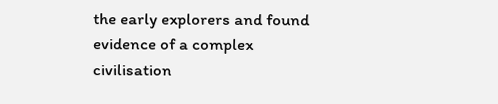the early explorers and found evidence of a complex civilisation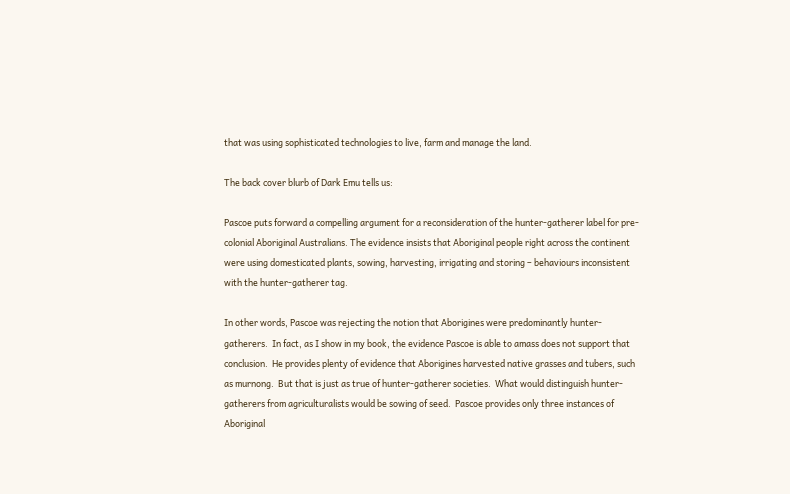that was using sophisticated technologies to live, farm and manage the land.

The back cover blurb of Dark Emu tells us:

Pascoe puts forward a compelling argument for a reconsideration of the hunter-gatherer label for pre-colonial Aboriginal Australians. The evidence insists that Aboriginal people right across the continent were using domesticated plants, sowing, harvesting, irrigating and storing – behaviours inconsistent with the hunter-gatherer tag.

In other words, Pascoe was rejecting the notion that Aborigines were predominantly hunter-gatherers.  In fact, as I show in my book, the evidence Pascoe is able to amass does not support that conclusion.  He provides plenty of evidence that Aborigines harvested native grasses and tubers, such as murnong.  But that is just as true of hunter-gatherer societies.  What would distinguish hunter-gatherers from agriculturalists would be sowing of seed.  Pascoe provides only three instances of Aboriginal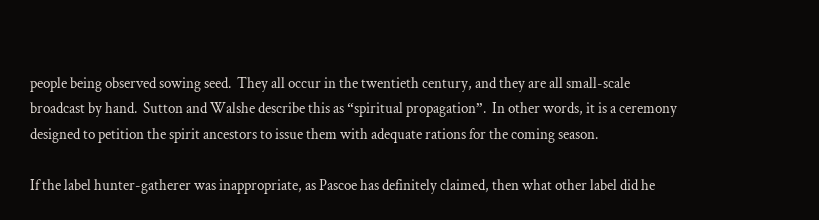people being observed sowing seed.  They all occur in the twentieth century, and they are all small-scale broadcast by hand.  Sutton and Walshe describe this as “spiritual propagation”.  In other words, it is a ceremony designed to petition the spirit ancestors to issue them with adequate rations for the coming season.

If the label hunter-gatherer was inappropriate, as Pascoe has definitely claimed, then what other label did he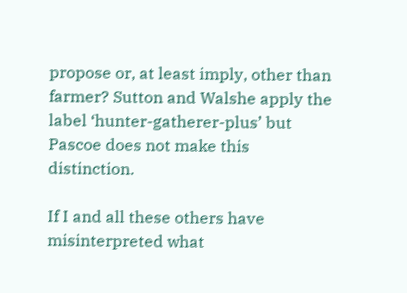propose or, at least imply, other than farmer? Sutton and Walshe apply the label ‘hunter-gatherer-plus’ but Pascoe does not make this distinction.

If I and all these others have misinterpreted what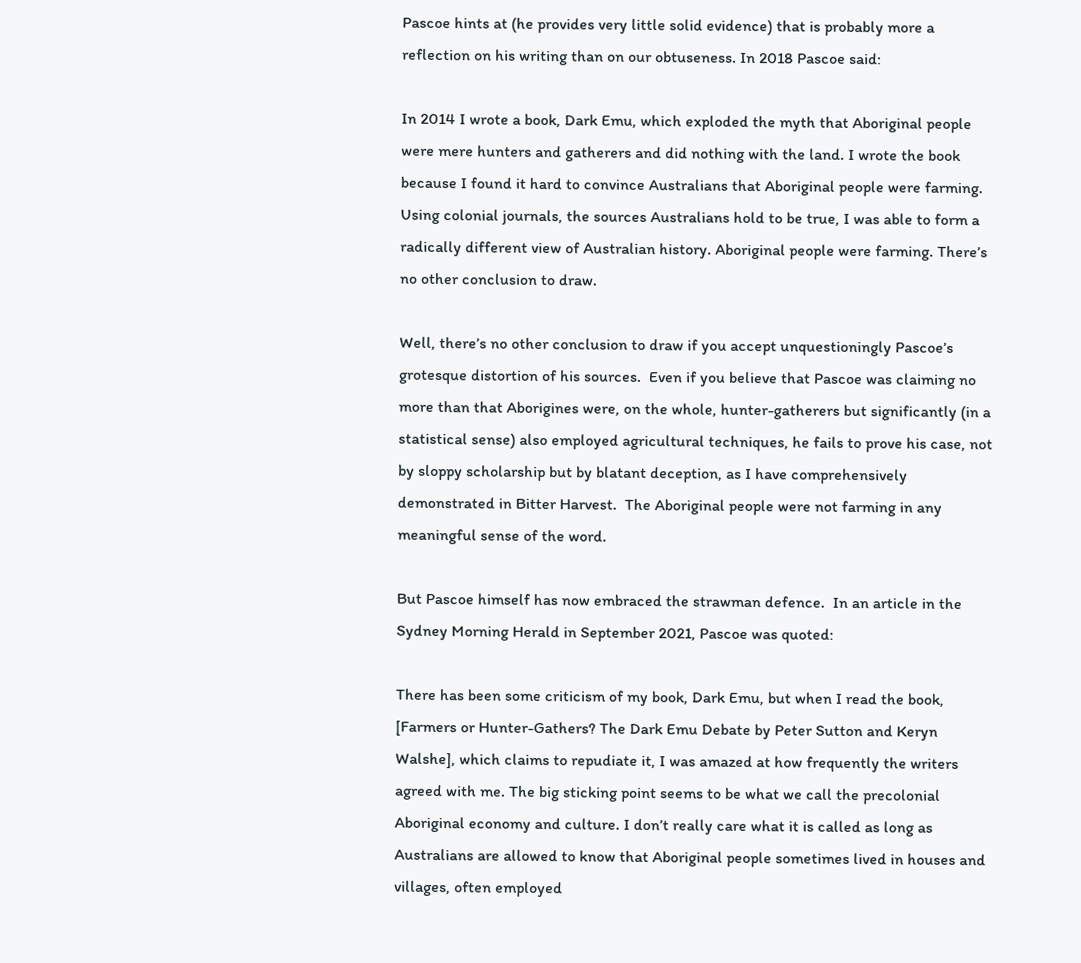Pascoe hints at (he provides very little solid evidence) that is probably more a reflection on his writing than on our obtuseness. In 2018 Pascoe said:

In 2014 I wrote a book, Dark Emu, which exploded the myth that Aboriginal people were mere hunters and gatherers and did nothing with the land. I wrote the book because I found it hard to convince Australians that Aboriginal people were farming. Using colonial journals, the sources Australians hold to be true, I was able to form a radically different view of Australian history. Aboriginal people were farming. There’s no other conclusion to draw.

Well, there’s no other conclusion to draw if you accept unquestioningly Pascoe’s grotesque distortion of his sources.  Even if you believe that Pascoe was claiming no more than that Aborigines were, on the whole, hunter-gatherers but significantly (in a statistical sense) also employed agricultural techniques, he fails to prove his case, not by sloppy scholarship but by blatant deception, as I have comprehensively demonstrated in Bitter Harvest.  The Aboriginal people were not farming in any meaningful sense of the word.

But Pascoe himself has now embraced the strawman defence.  In an article in the Sydney Morning Herald in September 2021, Pascoe was quoted:

There has been some criticism of my book, Dark Emu, but when I read the book, [Farmers or Hunter-Gathers? The Dark Emu Debate by Peter Sutton and Keryn Walshe], which claims to repudiate it, I was amazed at how frequently the writers agreed with me. The big sticking point seems to be what we call the precolonial Aboriginal economy and culture. I don’t really care what it is called as long as Australians are allowed to know that Aboriginal people sometimes lived in houses and villages, often employed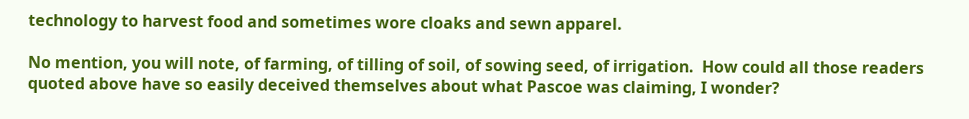technology to harvest food and sometimes wore cloaks and sewn apparel.

No mention, you will note, of farming, of tilling of soil, of sowing seed, of irrigation.  How could all those readers quoted above have so easily deceived themselves about what Pascoe was claiming, I wonder?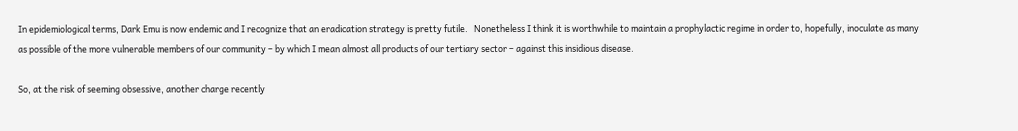In epidemiological terms, Dark Emu is now endemic and I recognize that an eradication strategy is pretty futile.   Nonetheless I think it is worthwhile to maintain a prophylactic regime in order to, hopefully, inoculate as many as possible of the more vulnerable members of our community – by which I mean almost all products of our tertiary sector – against this insidious disease.

So, at the risk of seeming obsessive, another charge recently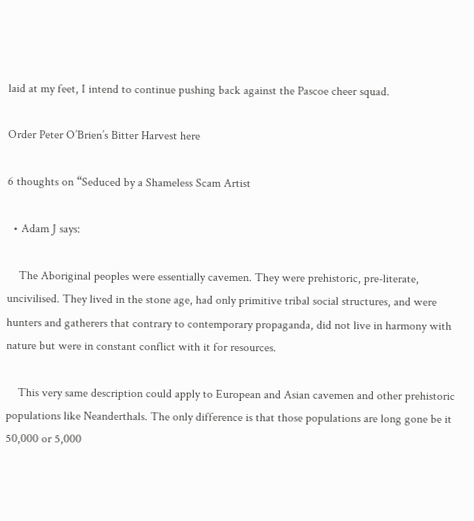laid at my feet, I intend to continue pushing back against the Pascoe cheer squad.

Order Peter O’Brien’s Bitter Harvest here

6 thoughts on “Seduced by a Shameless Scam Artist

  • Adam J says:

    The Aboriginal peoples were essentially cavemen. They were prehistoric, pre-literate, uncivilised. They lived in the stone age, had only primitive tribal social structures, and were hunters and gatherers that contrary to contemporary propaganda, did not live in harmony with nature but were in constant conflict with it for resources.

    This very same description could apply to European and Asian cavemen and other prehistoric populations like Neanderthals. The only difference is that those populations are long gone be it 50,000 or 5,000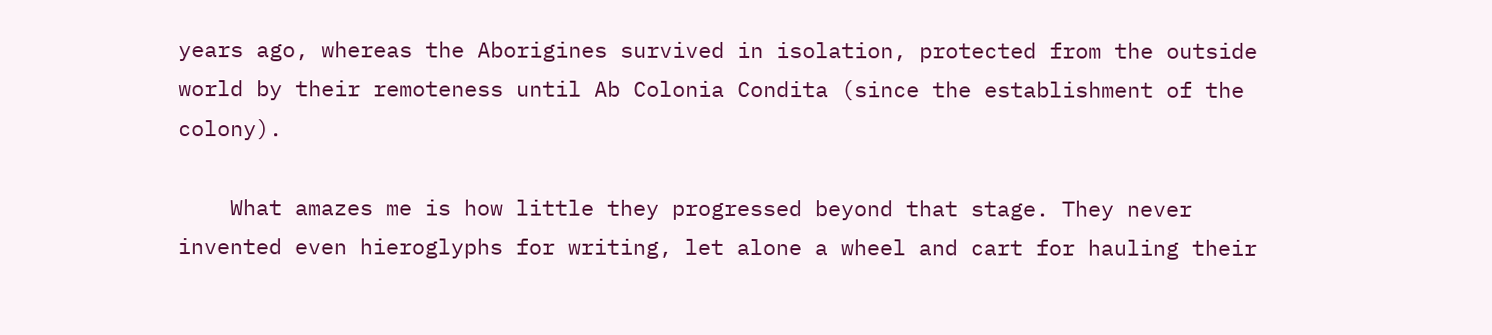years ago, whereas the Aborigines survived in isolation, protected from the outside world by their remoteness until Ab Colonia Condita (since the establishment of the colony).

    What amazes me is how little they progressed beyond that stage. They never invented even hieroglyphs for writing, let alone a wheel and cart for hauling their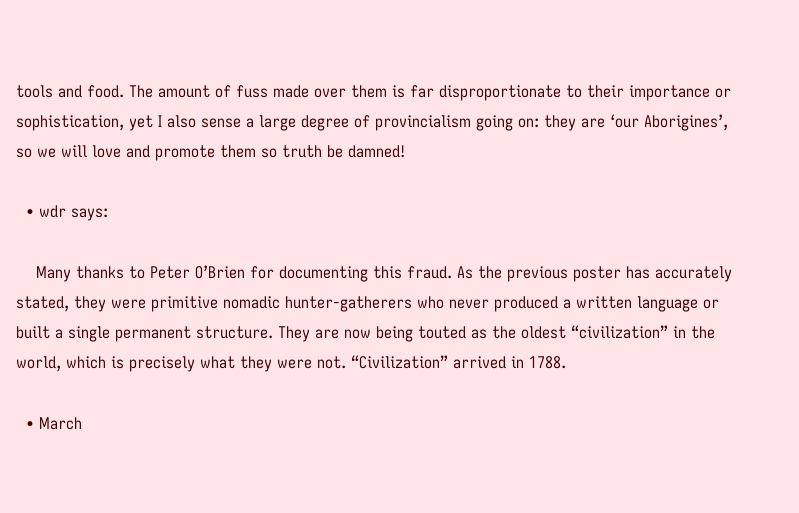tools and food. The amount of fuss made over them is far disproportionate to their importance or sophistication, yet I also sense a large degree of provincialism going on: they are ‘our Aborigines’, so we will love and promote them so truth be damned!

  • wdr says:

    Many thanks to Peter O’Brien for documenting this fraud. As the previous poster has accurately stated, they were primitive nomadic hunter-gatherers who never produced a written language or built a single permanent structure. They are now being touted as the oldest “civilization” in the world, which is precisely what they were not. “Civilization” arrived in 1788.

  • March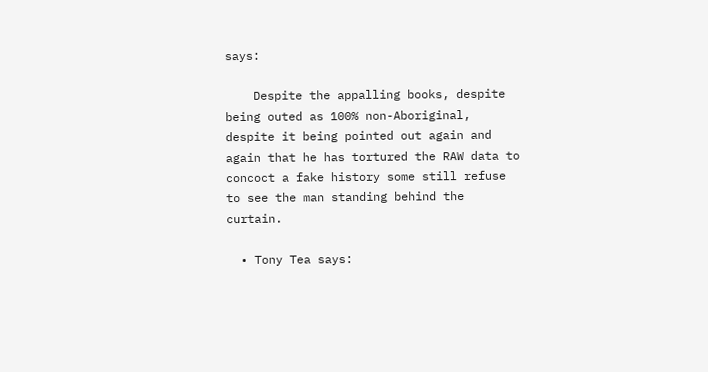says:

    Despite the appalling books, despite being outed as 100% non-Aboriginal, despite it being pointed out again and again that he has tortured the RAW data to concoct a fake history some still refuse to see the man standing behind the curtain.

  • Tony Tea says: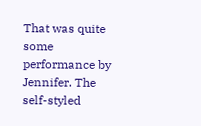That was quite some performance by Jennifer. The self-styled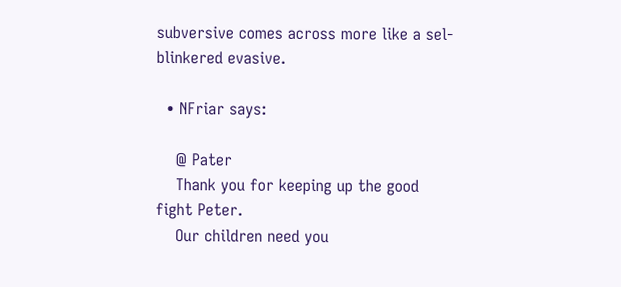subversive comes across more like a sel-blinkered evasive.

  • NFriar says:

    @ Pater
    Thank you for keeping up the good fight Peter.
    Our children need you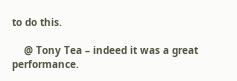to do this.

    @ Tony Tea – indeed it was a great performance.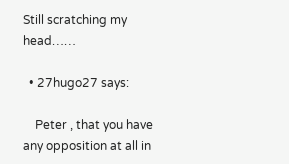Still scratching my head……

  • 27hugo27 says:

    Peter , that you have any opposition at all in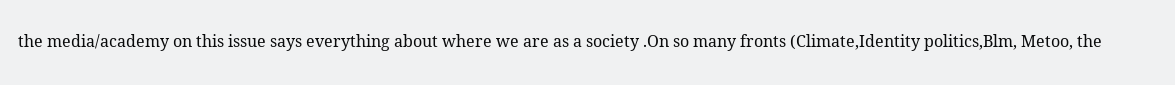the media/academy on this issue says everything about where we are as a society .On so many fronts (Climate,Identity politics,Blm, Metoo, the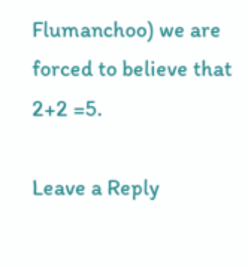Flumanchoo) we are forced to believe that 2+2 =5.

Leave a Reply